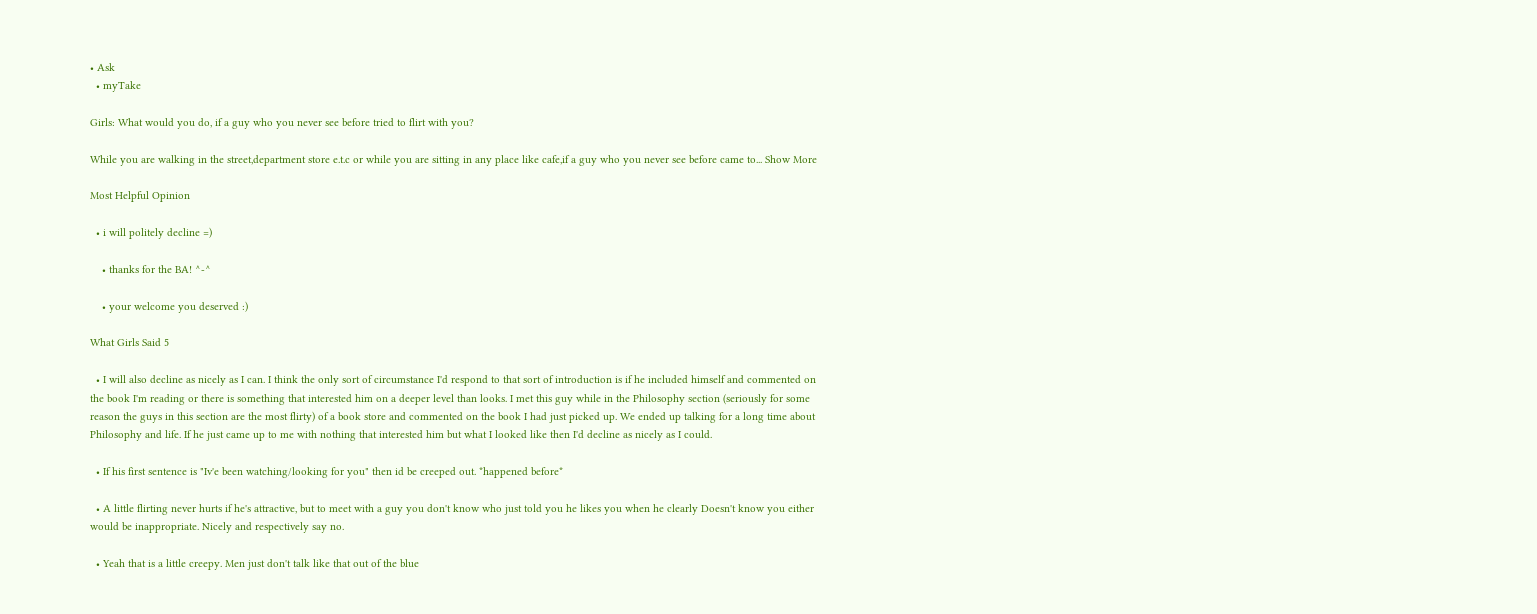• Ask
  • myTake

Girls: What would you do, if a guy who you never see before tried to flirt with you?

While you are walking in the street,department store e.t.c or while you are sitting in any place like cafe,if a guy who you never see before came to... Show More

Most Helpful Opinion

  • i will politely decline =)

    • thanks for the BA! ^-^

    • your welcome you deserved :)

What Girls Said 5

  • I will also decline as nicely as I can. I think the only sort of circumstance I'd respond to that sort of introduction is if he included himself and commented on the book I'm reading or there is something that interested him on a deeper level than looks. I met this guy while in the Philosophy section (seriously for some reason the guys in this section are the most flirty) of a book store and commented on the book I had just picked up. We ended up talking for a long time about Philosophy and life. If he just came up to me with nothing that interested him but what I looked like then I'd decline as nicely as I could.

  • If his first sentence is "Iv'e been watching/looking for you" then id be creeped out. *happened before*

  • A little flirting never hurts if he's attractive, but to meet with a guy you don't know who just told you he likes you when he clearly Doesn't know you either would be inappropriate. Nicely and respectively say no.

  • Yeah that is a little creepy. Men just don't talk like that out of the blue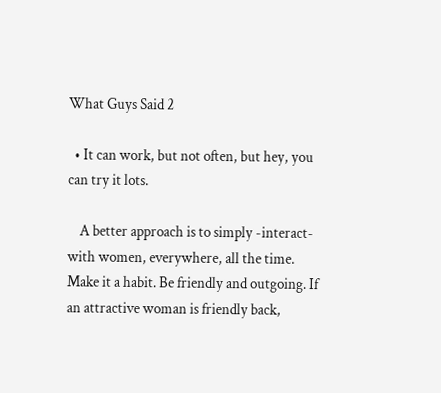What Guys Said 2

  • It can work, but not often, but hey, you can try it lots.

    A better approach is to simply -interact- with women, everywhere, all the time. Make it a habit. Be friendly and outgoing. If an attractive woman is friendly back,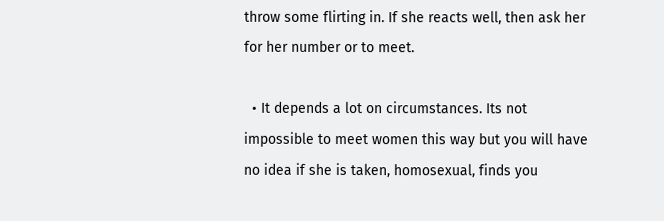throw some flirting in. If she reacts well, then ask her for her number or to meet.

  • It depends a lot on circumstances. Its not impossible to meet women this way but you will have no idea if she is taken, homosexual, finds you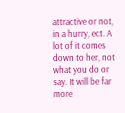attractive or not, in a hurry, ect. A lot of it comes down to her, not what you do or say. It will be far more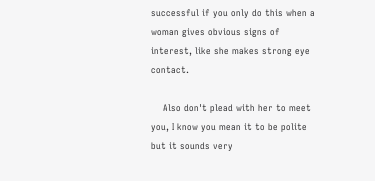successful if you only do this when a woman gives obvious signs of interest, like she makes strong eye contact.

    Also don't plead with her to meet you, I know you mean it to be polite but it sounds very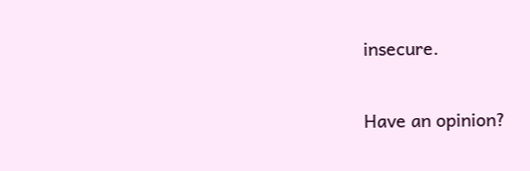insecure.

Have an opinion?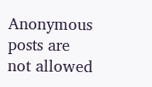Anonymous posts are not allowed